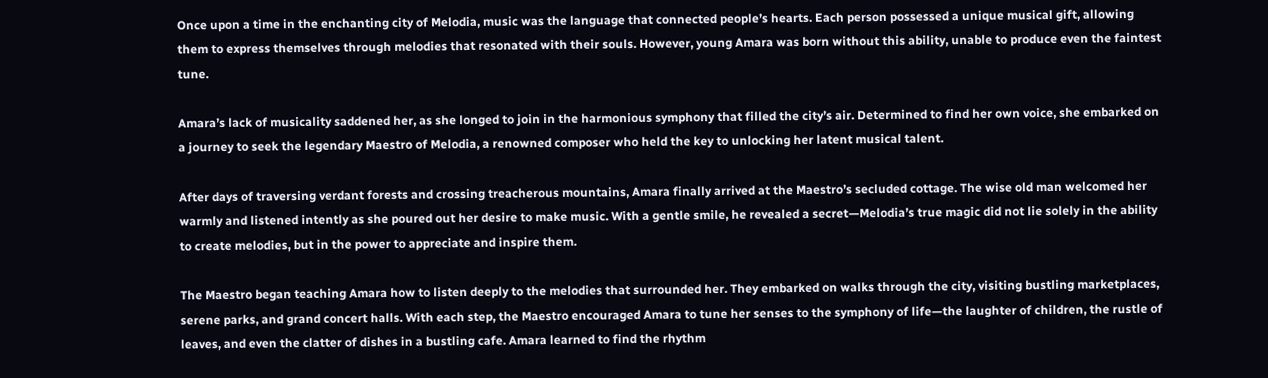Once upon a time in the enchanting city of Melodia, music was the language that connected people’s hearts. Each person possessed a unique musical gift, allowing them to express themselves through melodies that resonated with their souls. However, young Amara was born without this ability, unable to produce even the faintest tune.

Amara’s lack of musicality saddened her, as she longed to join in the harmonious symphony that filled the city’s air. Determined to find her own voice, she embarked on a journey to seek the legendary Maestro of Melodia, a renowned composer who held the key to unlocking her latent musical talent.

After days of traversing verdant forests and crossing treacherous mountains, Amara finally arrived at the Maestro’s secluded cottage. The wise old man welcomed her warmly and listened intently as she poured out her desire to make music. With a gentle smile, he revealed a secret—Melodia’s true magic did not lie solely in the ability to create melodies, but in the power to appreciate and inspire them.

The Maestro began teaching Amara how to listen deeply to the melodies that surrounded her. They embarked on walks through the city, visiting bustling marketplaces, serene parks, and grand concert halls. With each step, the Maestro encouraged Amara to tune her senses to the symphony of life—the laughter of children, the rustle of leaves, and even the clatter of dishes in a bustling cafe. Amara learned to find the rhythm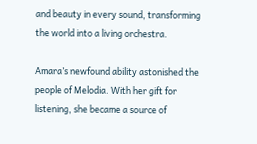and beauty in every sound, transforming the world into a living orchestra.

Amara’s newfound ability astonished the people of Melodia. With her gift for listening, she became a source of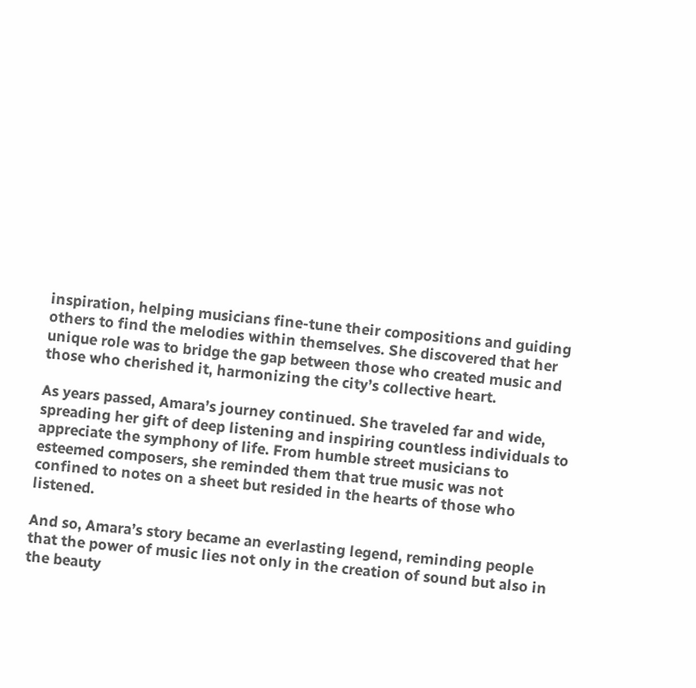inspiration, helping musicians fine-tune their compositions and guiding others to find the melodies within themselves. She discovered that her unique role was to bridge the gap between those who created music and those who cherished it, harmonizing the city’s collective heart.

As years passed, Amara’s journey continued. She traveled far and wide, spreading her gift of deep listening and inspiring countless individuals to appreciate the symphony of life. From humble street musicians to esteemed composers, she reminded them that true music was not confined to notes on a sheet but resided in the hearts of those who listened.

And so, Amara’s story became an everlasting legend, reminding people that the power of music lies not only in the creation of sound but also in the beauty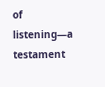of listening—a testament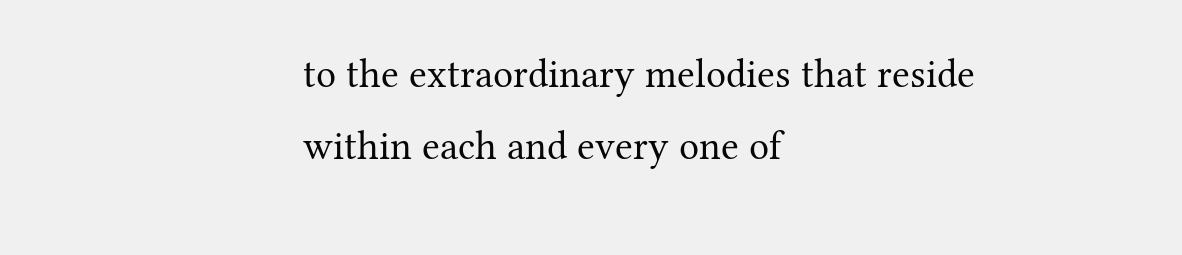to the extraordinary melodies that reside within each and every one of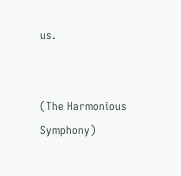us.


(The Harmonious Symphony)